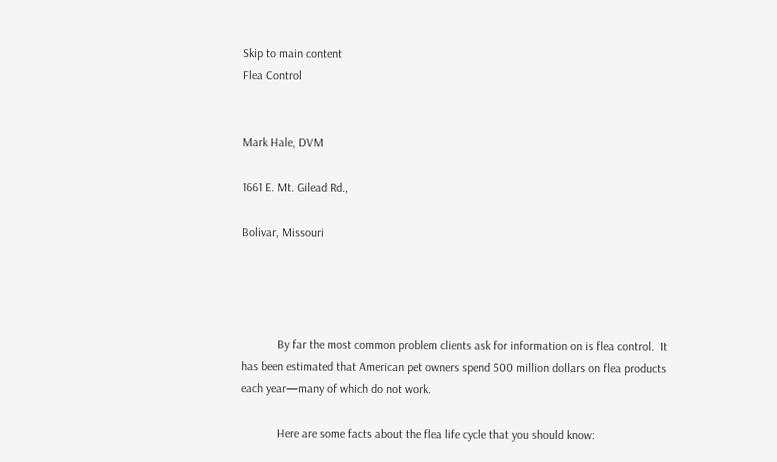Skip to main content
Flea Control


Mark Hale, DVM

1661 E. Mt. Gilead Rd.,

Bolivar, Missouri




            By far the most common problem clients ask for information on is flea control.  It has been estimated that American pet owners spend 500 million dollars on flea products each year—many of which do not work.

            Here are some facts about the flea life cycle that you should know: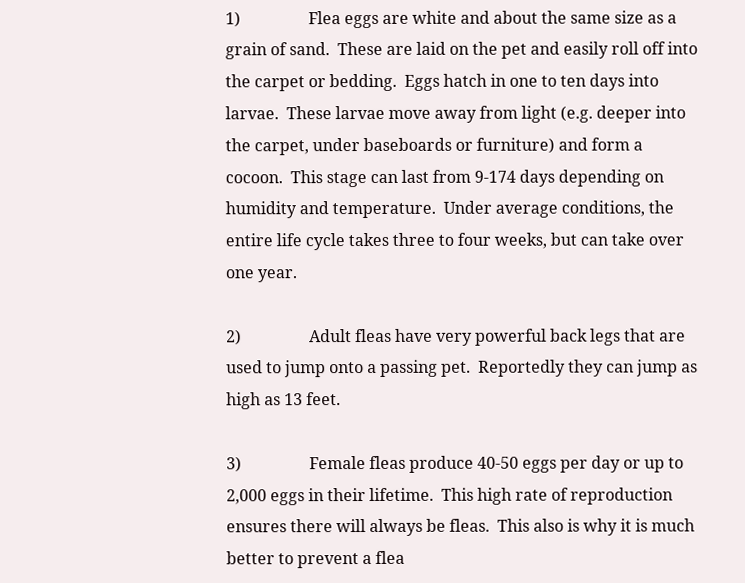1)                 Flea eggs are white and about the same size as a grain of sand.  These are laid on the pet and easily roll off into the carpet or bedding.  Eggs hatch in one to ten days into larvae.  These larvae move away from light (e.g. deeper into the carpet, under baseboards or furniture) and form a cocoon.  This stage can last from 9-174 days depending on humidity and temperature.  Under average conditions, the entire life cycle takes three to four weeks, but can take over one year.

2)                 Adult fleas have very powerful back legs that are used to jump onto a passing pet.  Reportedly they can jump as high as 13 feet.

3)                 Female fleas produce 40-50 eggs per day or up to 2,000 eggs in their lifetime.  This high rate of reproduction ensures there will always be fleas.  This also is why it is much better to prevent a flea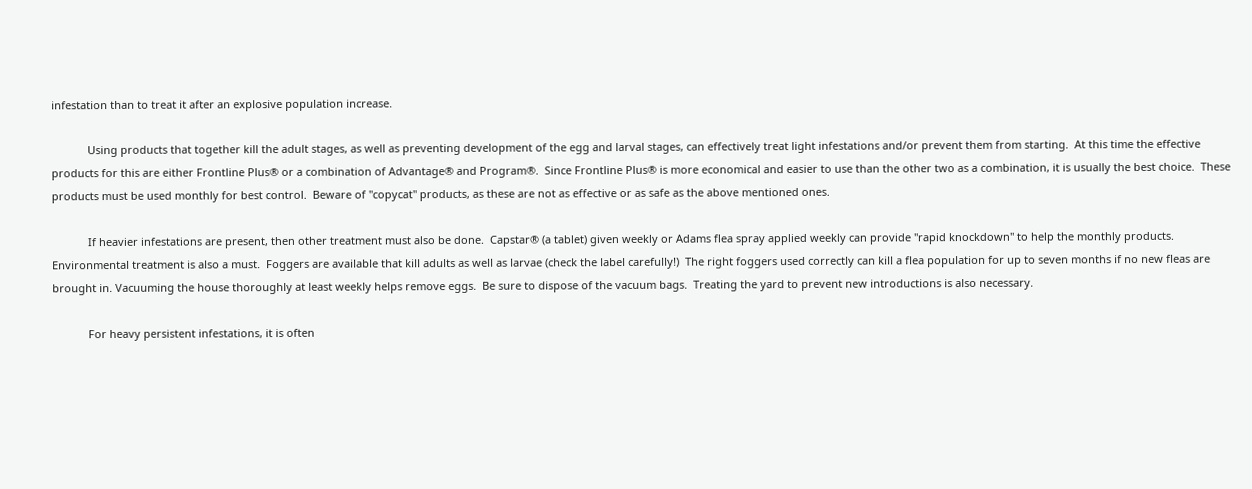infestation than to treat it after an explosive population increase.

            Using products that together kill the adult stages, as well as preventing development of the egg and larval stages, can effectively treat light infestations and/or prevent them from starting.  At this time the effective products for this are either Frontline Plus® or a combination of Advantage® and Program®.  Since Frontline Plus® is more economical and easier to use than the other two as a combination, it is usually the best choice.  These products must be used monthly for best control.  Beware of "copycat" products, as these are not as effective or as safe as the above mentioned ones.

            If heavier infestations are present, then other treatment must also be done.  Capstar® (a tablet) given weekly or Adams flea spray applied weekly can provide "rapid knockdown" to help the monthly products.  Environmental treatment is also a must.  Foggers are available that kill adults as well as larvae (check the label carefully!)  The right foggers used correctly can kill a flea population for up to seven months if no new fleas are brought in. Vacuuming the house thoroughly at least weekly helps remove eggs.  Be sure to dispose of the vacuum bags.  Treating the yard to prevent new introductions is also necessary.

            For heavy persistent infestations, it is often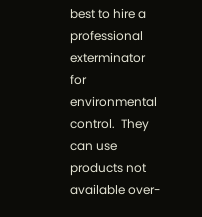best to hire a professional exterminator for environmental control.  They can use products not available over-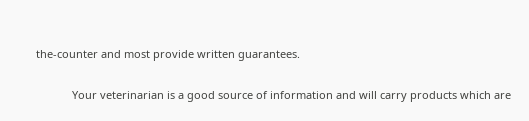the-counter and most provide written guarantees.

            Your veterinarian is a good source of information and will carry products which are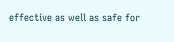effective as well as safe for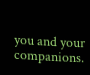you and your companions.